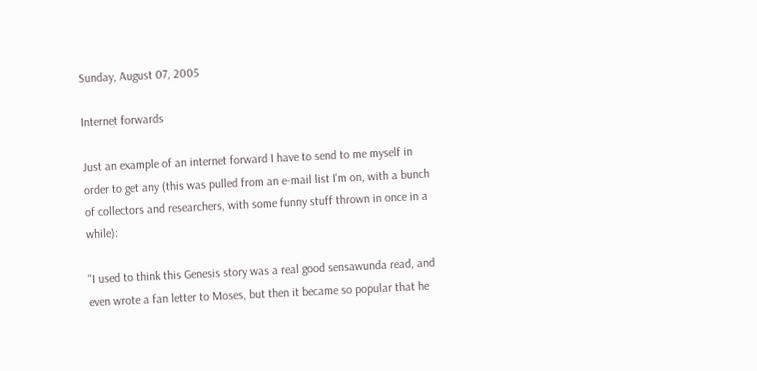Sunday, August 07, 2005

Internet forwards

Just an example of an internet forward I have to send to me myself in order to get any (this was pulled from an e-mail list I'm on, with a bunch of collectors and researchers, with some funny stuff thrown in once in a while):

"I used to think this Genesis story was a real good sensawunda read, and even wrote a fan letter to Moses, but then it became so popular that he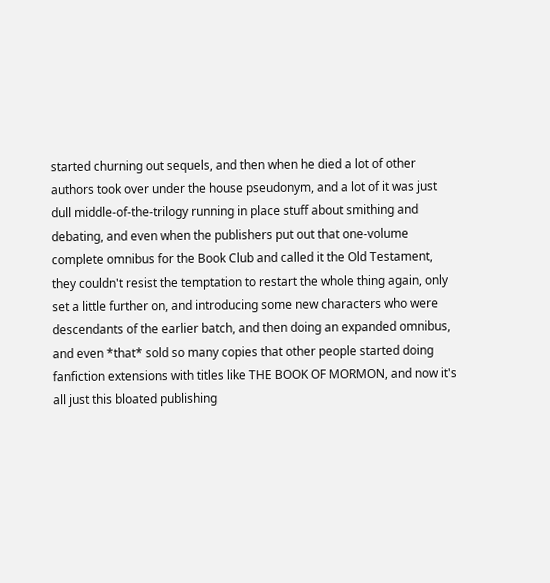started churning out sequels, and then when he died a lot of other authors took over under the house pseudonym, and a lot of it was just dull middle-of-the-trilogy running in place stuff about smithing and debating, and even when the publishers put out that one-volume complete omnibus for the Book Club and called it the Old Testament, they couldn't resist the temptation to restart the whole thing again, only set a little further on, and introducing some new characters who were descendants of the earlier batch, and then doing an expanded omnibus, and even *that* sold so many copies that other people started doing fanfiction extensions with titles like THE BOOK OF MORMON, and now it's all just this bloated publishing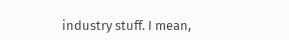industry stuff. I mean,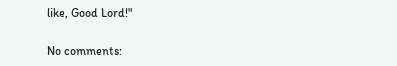like, Good Lord!"

No comments: